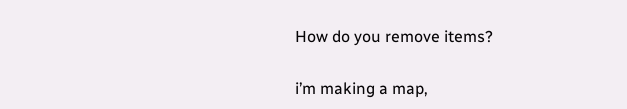How do you remove items?

i’m making a map,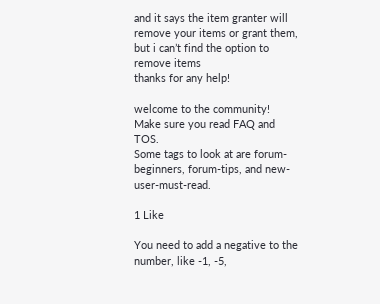and it says the item granter will remove your items or grant them, but i can’t find the option to remove items
thanks for any help!

welcome to the community!
Make sure you read FAQ and TOS.
Some tags to look at are forum-beginners, forum-tips, and new-user-must-read.

1 Like

You need to add a negative to the number, like -1, -5,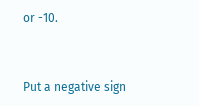or -10.


Put a negative sign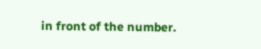in front of the number.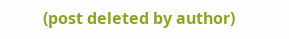(post deleted by author)